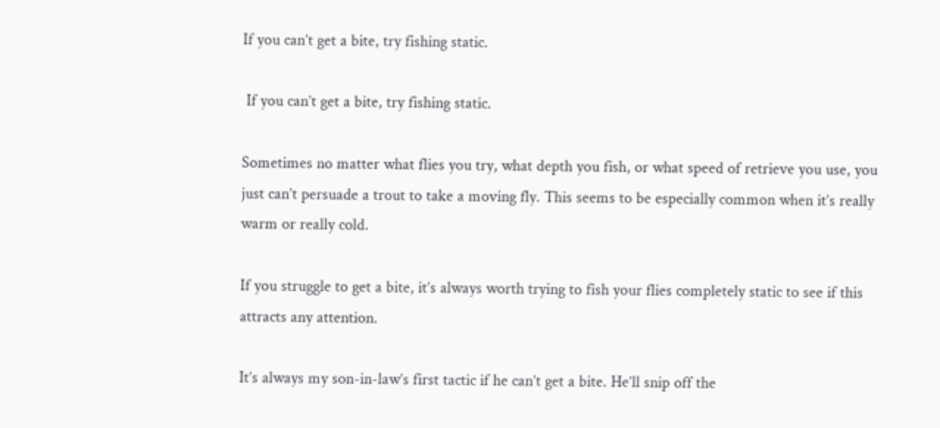If you can’t get a bite, try fishing static.

 If you can’t get a bite, try fishing static.

Sometimes no matter what flies you try, what depth you fish, or what speed of retrieve you use, you just can’t persuade a trout to take a moving fly. This seems to be especially common when it’s really warm or really cold.

If you struggle to get a bite, it’s always worth trying to fish your flies completely static to see if this attracts any attention.

It’s always my son-in-law’s first tactic if he can’t get a bite. He’ll snip off the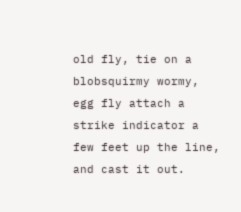old fly, tie on a blobsquirmy wormy, egg fly attach a strike indicator a few feet up the line, and cast it out.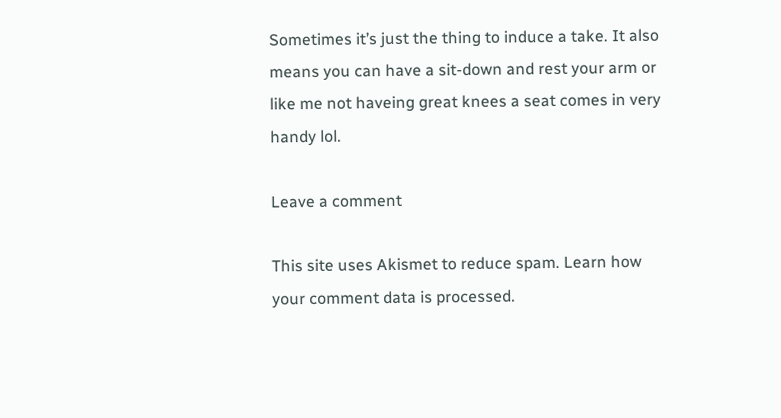Sometimes it’s just the thing to induce a take. It also means you can have a sit-down and rest your arm or like me not haveing great knees a seat comes in very handy lol.

Leave a comment

This site uses Akismet to reduce spam. Learn how your comment data is processed.